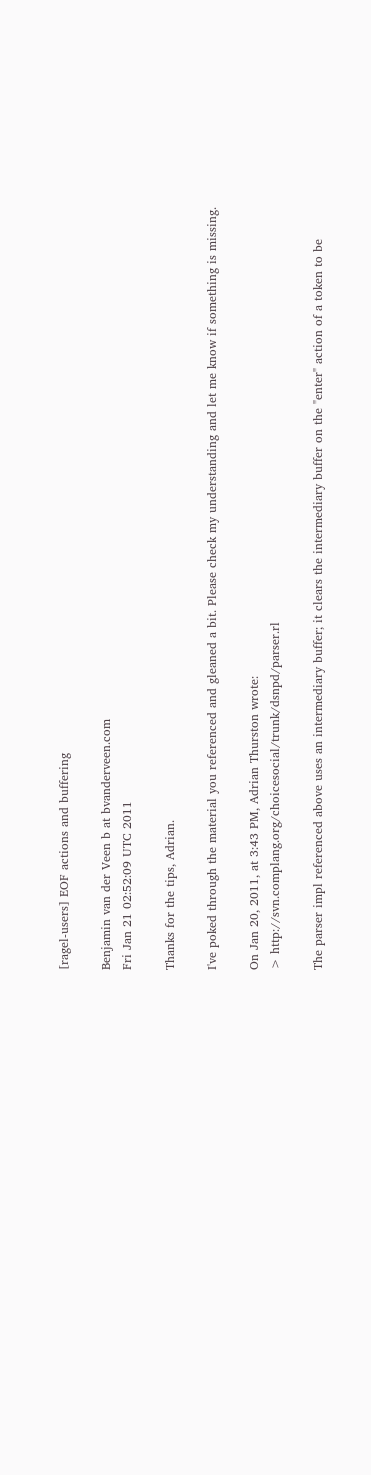[ragel-users] EOF actions and buffering

Benjamin van der Veen b at bvanderveen.com
Fri Jan 21 02:52:09 UTC 2011

Thanks for the tips, Adrian.

I've poked through the material you referenced and gleaned a bit. Please check my understanding and let me know if something is missing.

On Jan 20, 2011, at 3:43 PM, Adrian Thurston wrote:
> http://svn.complang.org/choicesocial/trunk/dsnpd/parser.rl

The parser impl referenced above uses an intermediary buffer; it clears the intermediary buffer on the "enter" action of a token to be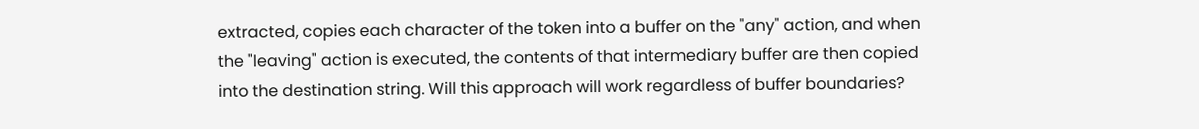extracted, copies each character of the token into a buffer on the "any" action, and when the "leaving" action is executed, the contents of that intermediary buffer are then copied into the destination string. Will this approach will work regardless of buffer boundaries?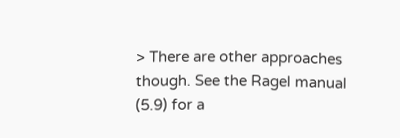> There are other approaches though. See the Ragel manual (5.9) for a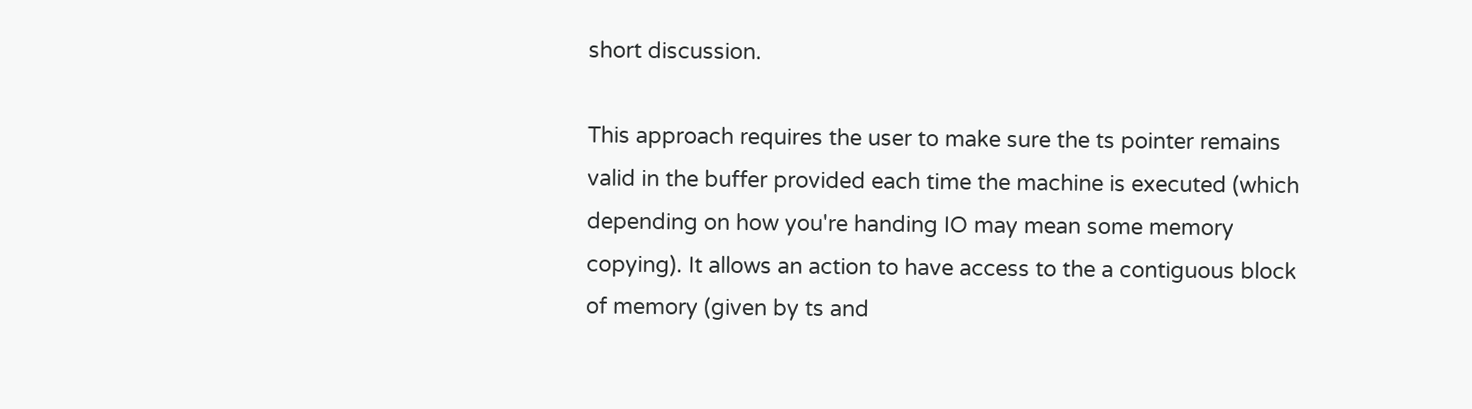short discussion.

This approach requires the user to make sure the ts pointer remains valid in the buffer provided each time the machine is executed (which depending on how you're handing IO may mean some memory copying). It allows an action to have access to the a contiguous block of memory (given by ts and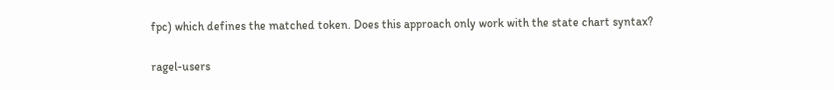fpc) which defines the matched token. Does this approach only work with the state chart syntax?

ragel-users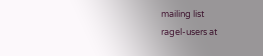mailing list
ragel-users at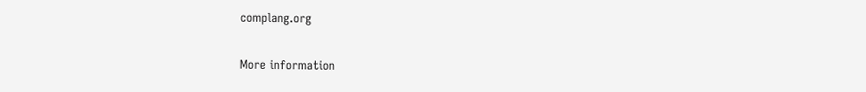complang.org

More information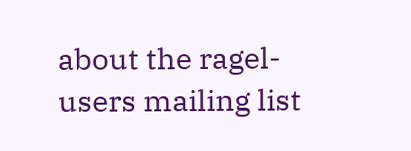about the ragel-users mailing list